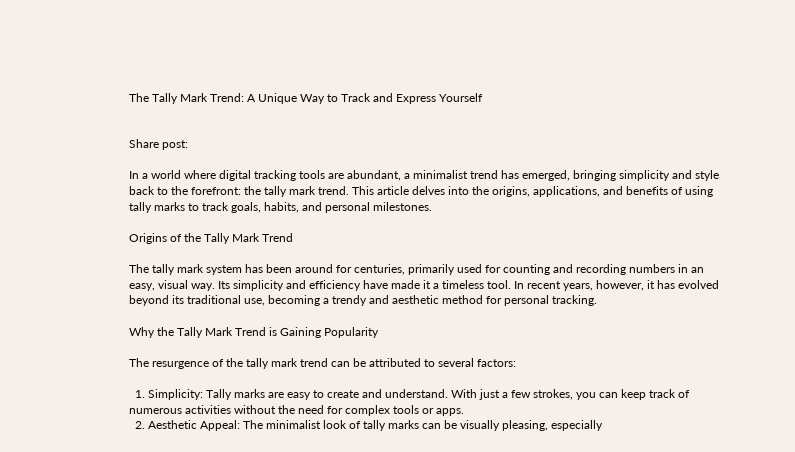The Tally Mark Trend: A Unique Way to Track and Express Yourself


Share post:

In a world where digital tracking tools are abundant, a minimalist trend has emerged, bringing simplicity and style back to the forefront: the tally mark trend. This article delves into the origins, applications, and benefits of using tally marks to track goals, habits, and personal milestones.

Origins of the Tally Mark Trend

The tally mark system has been around for centuries, primarily used for counting and recording numbers in an easy, visual way. Its simplicity and efficiency have made it a timeless tool. In recent years, however, it has evolved beyond its traditional use, becoming a trendy and aesthetic method for personal tracking.

Why the Tally Mark Trend is Gaining Popularity

The resurgence of the tally mark trend can be attributed to several factors:

  1. Simplicity: Tally marks are easy to create and understand. With just a few strokes, you can keep track of numerous activities without the need for complex tools or apps.
  2. Aesthetic Appeal: The minimalist look of tally marks can be visually pleasing, especially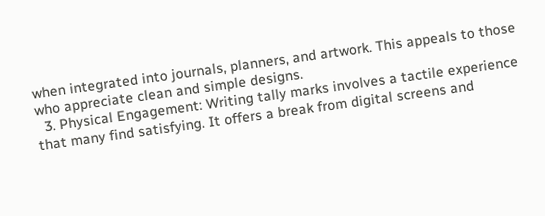when integrated into journals, planners, and artwork. This appeals to those who appreciate clean and simple designs.
  3. Physical Engagement: Writing tally marks involves a tactile experience that many find satisfying. It offers a break from digital screens and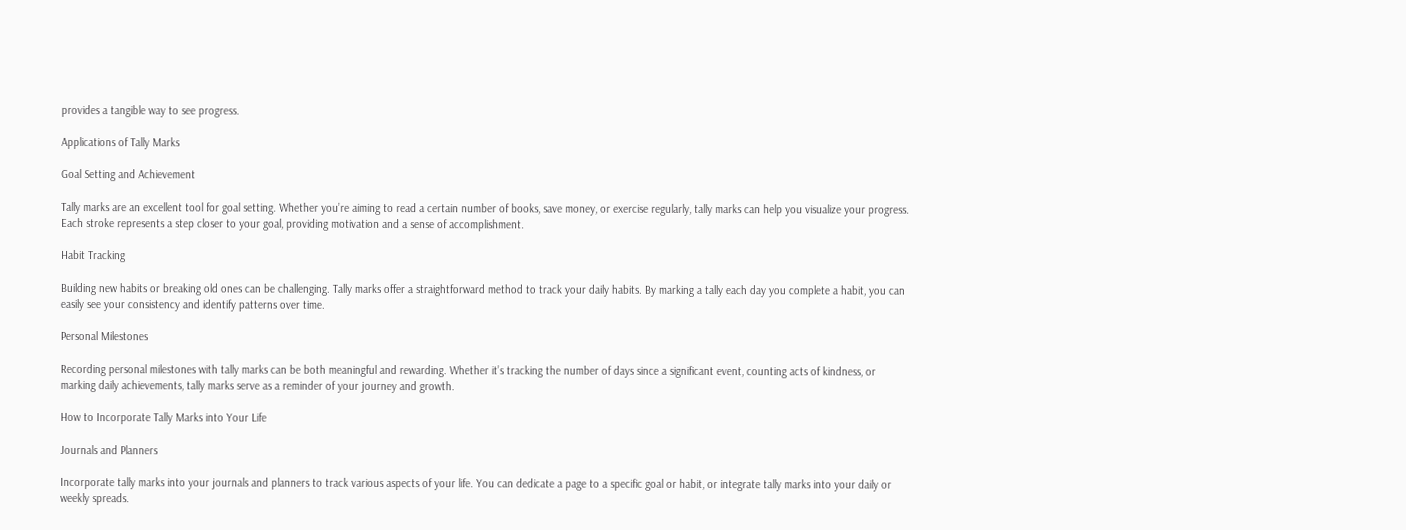provides a tangible way to see progress.

Applications of Tally Marks

Goal Setting and Achievement

Tally marks are an excellent tool for goal setting. Whether you’re aiming to read a certain number of books, save money, or exercise regularly, tally marks can help you visualize your progress. Each stroke represents a step closer to your goal, providing motivation and a sense of accomplishment.

Habit Tracking

Building new habits or breaking old ones can be challenging. Tally marks offer a straightforward method to track your daily habits. By marking a tally each day you complete a habit, you can easily see your consistency and identify patterns over time.

Personal Milestones

Recording personal milestones with tally marks can be both meaningful and rewarding. Whether it’s tracking the number of days since a significant event, counting acts of kindness, or marking daily achievements, tally marks serve as a reminder of your journey and growth.

How to Incorporate Tally Marks into Your Life

Journals and Planners

Incorporate tally marks into your journals and planners to track various aspects of your life. You can dedicate a page to a specific goal or habit, or integrate tally marks into your daily or weekly spreads.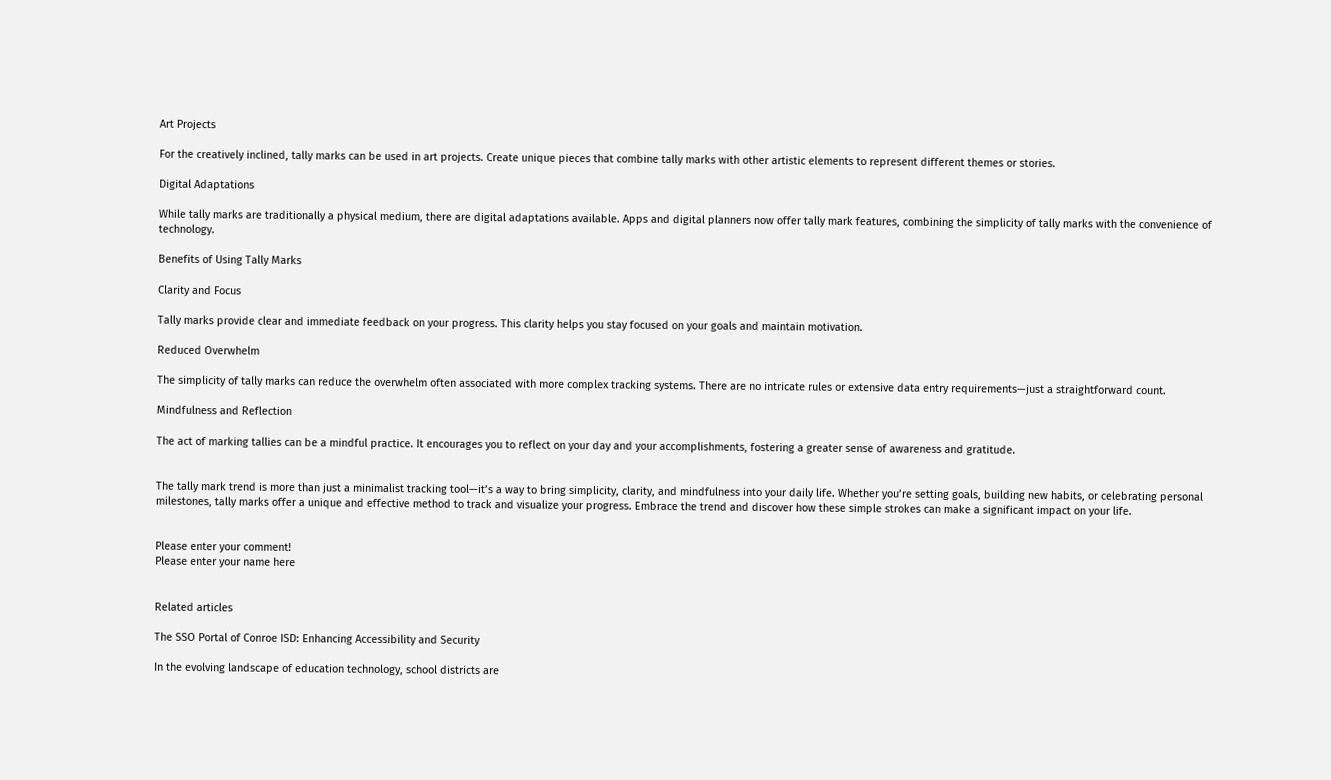Art Projects

For the creatively inclined, tally marks can be used in art projects. Create unique pieces that combine tally marks with other artistic elements to represent different themes or stories.

Digital Adaptations

While tally marks are traditionally a physical medium, there are digital adaptations available. Apps and digital planners now offer tally mark features, combining the simplicity of tally marks with the convenience of technology.

Benefits of Using Tally Marks

Clarity and Focus

Tally marks provide clear and immediate feedback on your progress. This clarity helps you stay focused on your goals and maintain motivation.

Reduced Overwhelm

The simplicity of tally marks can reduce the overwhelm often associated with more complex tracking systems. There are no intricate rules or extensive data entry requirements—just a straightforward count.

Mindfulness and Reflection

The act of marking tallies can be a mindful practice. It encourages you to reflect on your day and your accomplishments, fostering a greater sense of awareness and gratitude.


The tally mark trend is more than just a minimalist tracking tool—it’s a way to bring simplicity, clarity, and mindfulness into your daily life. Whether you’re setting goals, building new habits, or celebrating personal milestones, tally marks offer a unique and effective method to track and visualize your progress. Embrace the trend and discover how these simple strokes can make a significant impact on your life.


Please enter your comment!
Please enter your name here


Related articles

The SSO Portal of Conroe ISD: Enhancing Accessibility and Security

In the evolving landscape of education technology, school districts are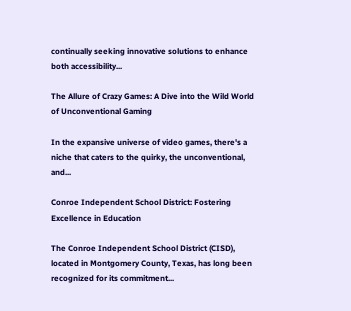continually seeking innovative solutions to enhance both accessibility...

The Allure of Crazy Games: A Dive into the Wild World of Unconventional Gaming

In the expansive universe of video games, there's a niche that caters to the quirky, the unconventional, and...

Conroe Independent School District: Fostering Excellence in Education

The Conroe Independent School District (CISD), located in Montgomery County, Texas, has long been recognized for its commitment...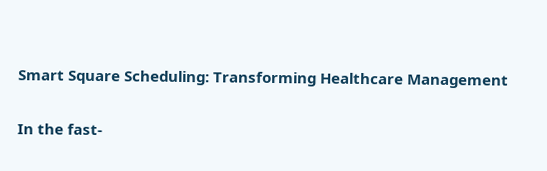Smart Square Scheduling: Transforming Healthcare Management

In the fast-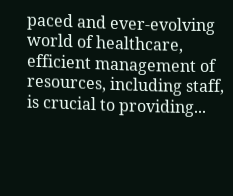paced and ever-evolving world of healthcare, efficient management of resources, including staff, is crucial to providing...